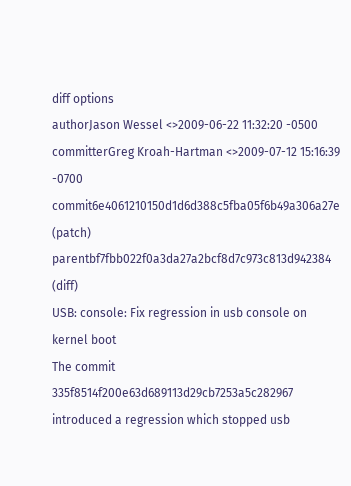diff options
authorJason Wessel <>2009-06-22 11:32:20 -0500
committerGreg Kroah-Hartman <>2009-07-12 15:16:39 -0700
commit6e4061210150d1d6d388c5fba05f6b49a306a27e (patch)
parentbf7fbb022f0a3da27a2bcf8d7c973c813d942384 (diff)
USB: console: Fix regression in usb console on kernel boot
The commit 335f8514f200e63d689113d29cb7253a5c282967 introduced a regression which stopped usb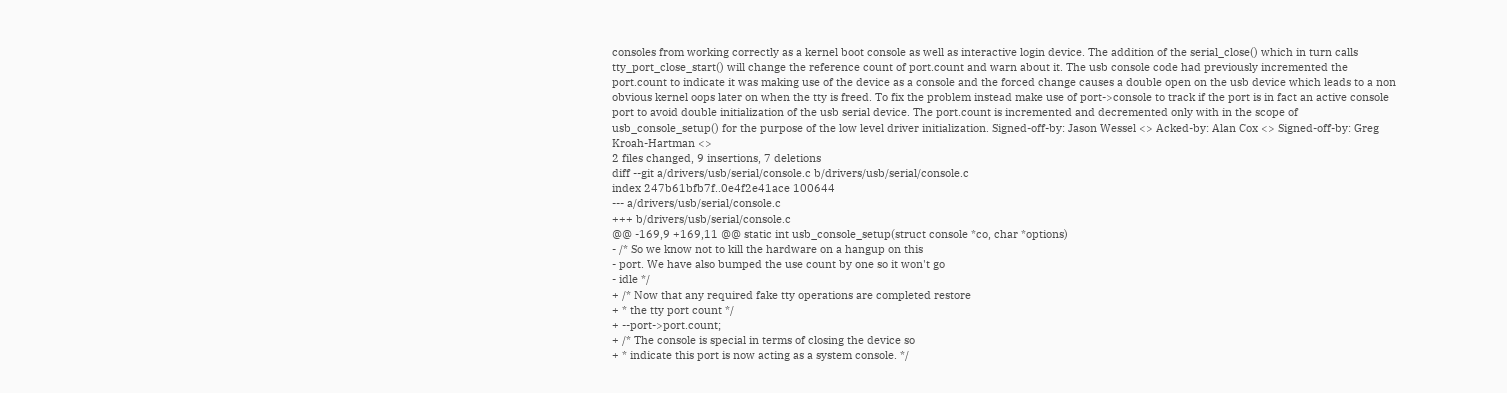consoles from working correctly as a kernel boot console as well as interactive login device. The addition of the serial_close() which in turn calls tty_port_close_start() will change the reference count of port.count and warn about it. The usb console code had previously incremented the port.count to indicate it was making use of the device as a console and the forced change causes a double open on the usb device which leads to a non obvious kernel oops later on when the tty is freed. To fix the problem instead make use of port->console to track if the port is in fact an active console port to avoid double initialization of the usb serial device. The port.count is incremented and decremented only with in the scope of usb_console_setup() for the purpose of the low level driver initialization. Signed-off-by: Jason Wessel <> Acked-by: Alan Cox <> Signed-off-by: Greg Kroah-Hartman <>
2 files changed, 9 insertions, 7 deletions
diff --git a/drivers/usb/serial/console.c b/drivers/usb/serial/console.c
index 247b61bfb7f..0e4f2e41ace 100644
--- a/drivers/usb/serial/console.c
+++ b/drivers/usb/serial/console.c
@@ -169,9 +169,11 @@ static int usb_console_setup(struct console *co, char *options)
- /* So we know not to kill the hardware on a hangup on this
- port. We have also bumped the use count by one so it won't go
- idle */
+ /* Now that any required fake tty operations are completed restore
+ * the tty port count */
+ --port->port.count;
+ /* The console is special in terms of closing the device so
+ * indicate this port is now acting as a system console. */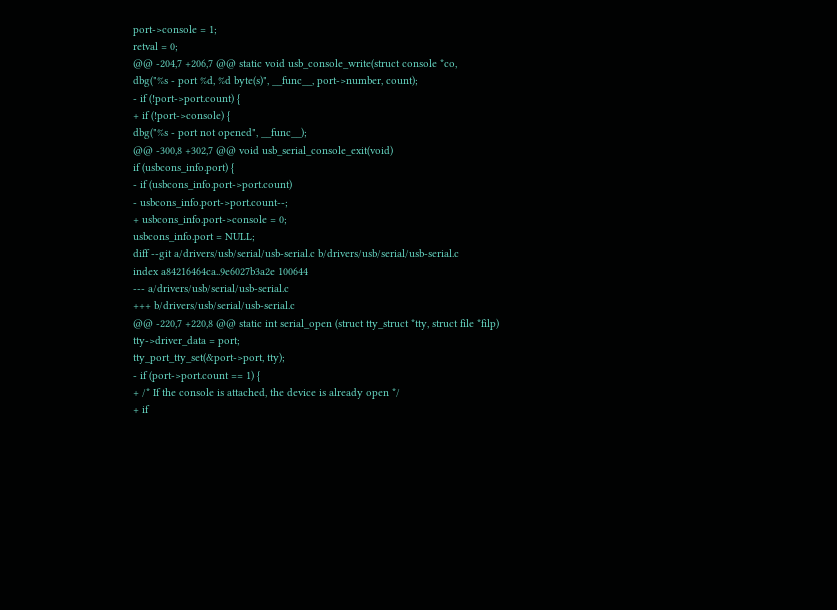port->console = 1;
retval = 0;
@@ -204,7 +206,7 @@ static void usb_console_write(struct console *co,
dbg("%s - port %d, %d byte(s)", __func__, port->number, count);
- if (!port->port.count) {
+ if (!port->console) {
dbg("%s - port not opened", __func__);
@@ -300,8 +302,7 @@ void usb_serial_console_exit(void)
if (usbcons_info.port) {
- if (usbcons_info.port->port.count)
- usbcons_info.port->port.count--;
+ usbcons_info.port->console = 0;
usbcons_info.port = NULL;
diff --git a/drivers/usb/serial/usb-serial.c b/drivers/usb/serial/usb-serial.c
index a84216464ca..9e6027b3a2e 100644
--- a/drivers/usb/serial/usb-serial.c
+++ b/drivers/usb/serial/usb-serial.c
@@ -220,7 +220,8 @@ static int serial_open (struct tty_struct *tty, struct file *filp)
tty->driver_data = port;
tty_port_tty_set(&port->port, tty);
- if (port->port.count == 1) {
+ /* If the console is attached, the device is already open */
+ if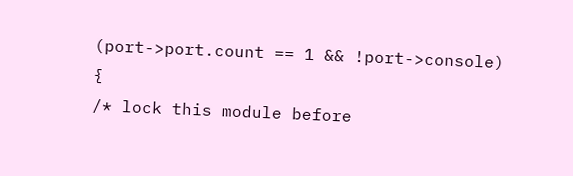(port->port.count == 1 && !port->console) {
/* lock this module before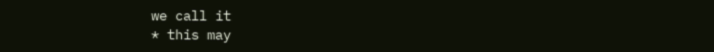we call it
* this may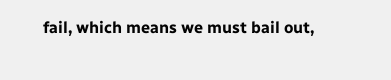fail, which means we must bail out,